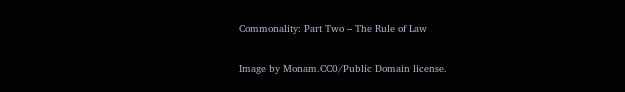Commonality: Part Two – The Rule of Law

Image by Monam.CC0/Public Domain license.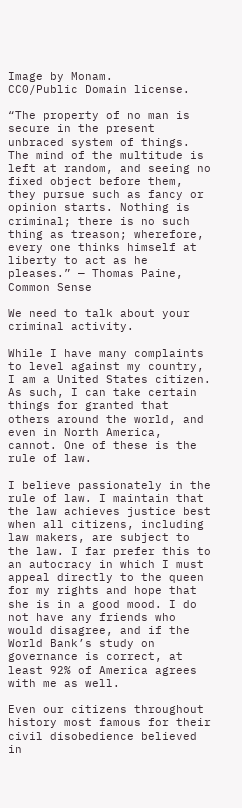Image by Monam.
CC0/Public Domain license.

“The property of no man is secure in the present unbraced system of things. The mind of the multitude is left at random, and seeing no fixed object before them, they pursue such as fancy or opinion starts. Nothing is criminal; there is no such thing as treason; wherefore, every one thinks himself at liberty to act as he pleases.” — Thomas Paine, Common Sense

We need to talk about your criminal activity.

While I have many complaints to level against my country, I am a United States citizen. As such, I can take certain things for granted that others around the world, and even in North America, cannot. One of these is the rule of law.

I believe passionately in the rule of law. I maintain that the law achieves justice best when all citizens, including law makers, are subject to the law. I far prefer this to an autocracy in which I must appeal directly to the queen for my rights and hope that she is in a good mood. I do not have any friends who would disagree, and if the World Bank’s study on governance is correct, at least 92% of America agrees with me as well.

Even our citizens throughout history most famous for their civil disobedience believed in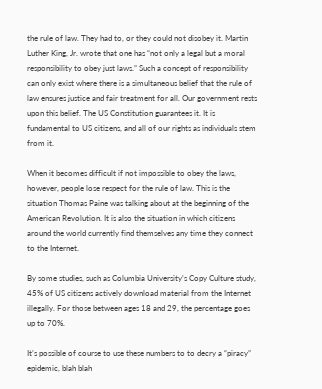the rule of law. They had to, or they could not disobey it. Martin Luther King, Jr. wrote that one has “not only a legal but a moral responsibility to obey just laws.” Such a concept of responsibility can only exist where there is a simultaneous belief that the rule of law ensures justice and fair treatment for all. Our government rests upon this belief. The US Constitution guarantees it. It is fundamental to US citizens, and all of our rights as individuals stem from it.

When it becomes difficult if not impossible to obey the laws, however, people lose respect for the rule of law. This is the situation Thomas Paine was talking about at the beginning of the American Revolution. It is also the situation in which citizens around the world currently find themselves any time they connect to the Internet.

By some studies, such as Columbia University’s Copy Culture study, 45% of US citizens actively download material from the Internet illegally. For those between ages 18 and 29, the percentage goes up to 70%.

It’s possible of course to use these numbers to to decry a “piracy” epidemic, blah blah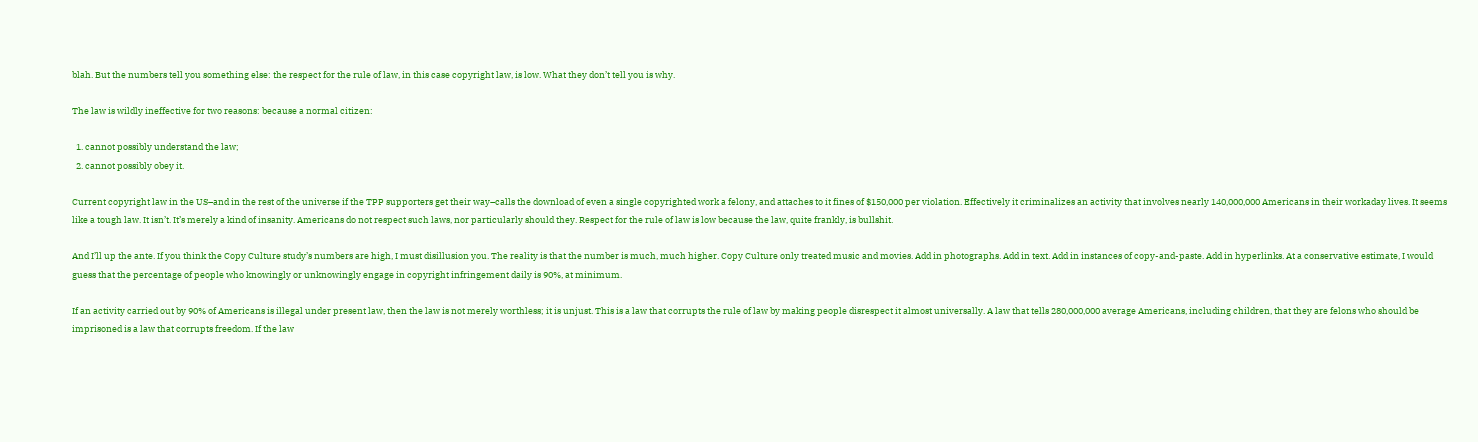blah. But the numbers tell you something else: the respect for the rule of law, in this case copyright law, is low. What they don’t tell you is why.

The law is wildly ineffective for two reasons: because a normal citizen:

  1. cannot possibly understand the law;
  2. cannot possibly obey it.

Current copyright law in the US–and in the rest of the universe if the TPP supporters get their way–calls the download of even a single copyrighted work a felony, and attaches to it fines of $150,000 per violation. Effectively it criminalizes an activity that involves nearly 140,000,000 Americans in their workaday lives. It seems like a tough law. It isn’t. It’s merely a kind of insanity. Americans do not respect such laws, nor particularly should they. Respect for the rule of law is low because the law, quite frankly, is bullshit.

And I’ll up the ante. If you think the Copy Culture study’s numbers are high, I must disillusion you. The reality is that the number is much, much higher. Copy Culture only treated music and movies. Add in photographs. Add in text. Add in instances of copy-and-paste. Add in hyperlinks. At a conservative estimate, I would guess that the percentage of people who knowingly or unknowingly engage in copyright infringement daily is 90%, at minimum.

If an activity carried out by 90% of Americans is illegal under present law, then the law is not merely worthless; it is unjust. This is a law that corrupts the rule of law by making people disrespect it almost universally. A law that tells 280,000,000 average Americans, including children, that they are felons who should be imprisoned is a law that corrupts freedom. If the law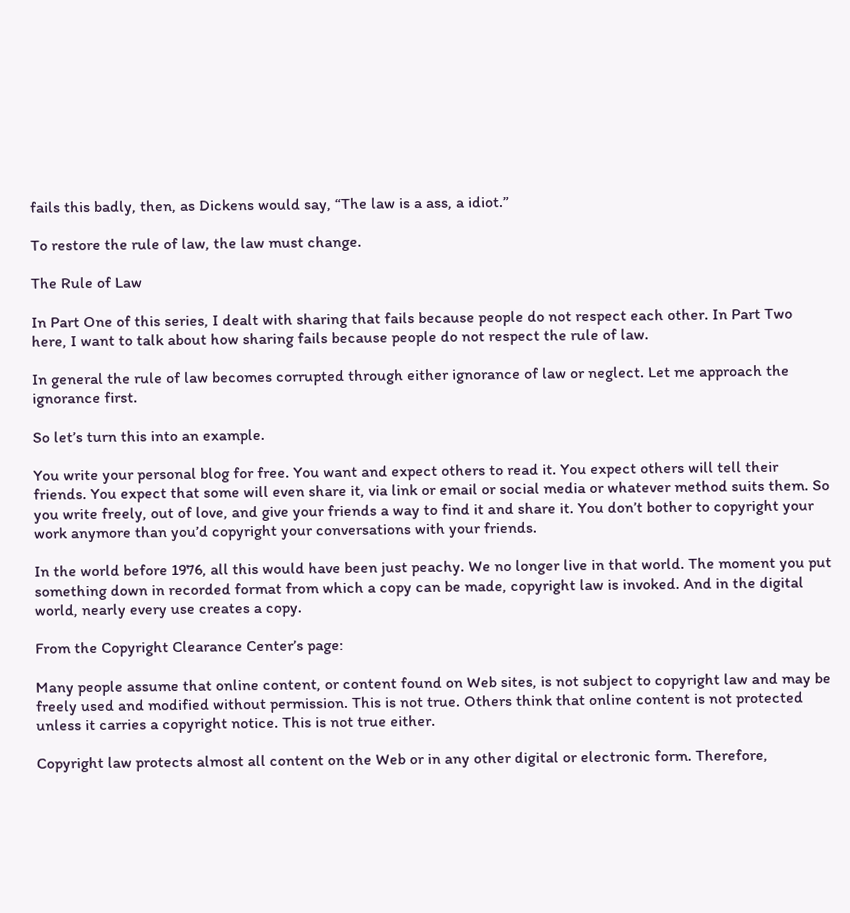fails this badly, then, as Dickens would say, “The law is a ass, a idiot.”

To restore the rule of law, the law must change.

The Rule of Law

In Part One of this series, I dealt with sharing that fails because people do not respect each other. In Part Two here, I want to talk about how sharing fails because people do not respect the rule of law.

In general the rule of law becomes corrupted through either ignorance of law or neglect. Let me approach the ignorance first.

So let’s turn this into an example.

You write your personal blog for free. You want and expect others to read it. You expect others will tell their friends. You expect that some will even share it, via link or email or social media or whatever method suits them. So you write freely, out of love, and give your friends a way to find it and share it. You don’t bother to copyright your work anymore than you’d copyright your conversations with your friends.

In the world before 1976, all this would have been just peachy. We no longer live in that world. The moment you put something down in recorded format from which a copy can be made, copyright law is invoked. And in the digital world, nearly every use creates a copy.

From the Copyright Clearance Center’s page:

Many people assume that online content, or content found on Web sites, is not subject to copyright law and may be freely used and modified without permission. This is not true. Others think that online content is not protected unless it carries a copyright notice. This is not true either.

Copyright law protects almost all content on the Web or in any other digital or electronic form. Therefore,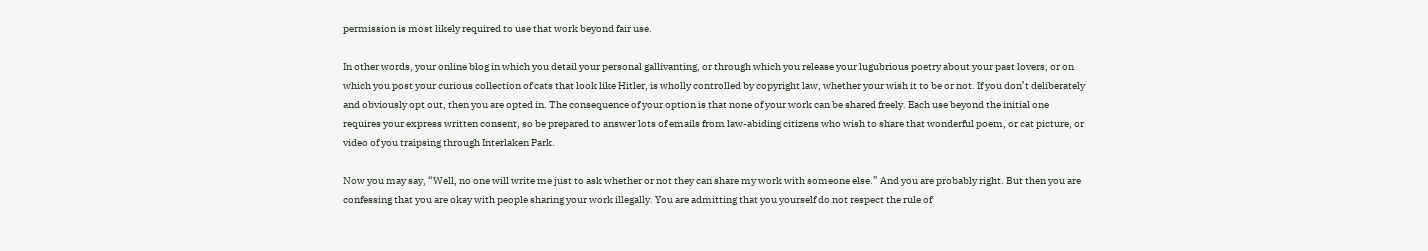permission is most likely required to use that work beyond fair use.

In other words, your online blog in which you detail your personal gallivanting, or through which you release your lugubrious poetry about your past lovers, or on which you post your curious collection of cats that look like Hitler, is wholly controlled by copyright law, whether your wish it to be or not. If you don’t deliberately and obviously opt out, then you are opted in. The consequence of your option is that none of your work can be shared freely. Each use beyond the initial one requires your express written consent, so be prepared to answer lots of emails from law-abiding citizens who wish to share that wonderful poem, or cat picture, or video of you traipsing through Interlaken Park.

Now you may say, “Well, no one will write me just to ask whether or not they can share my work with someone else.” And you are probably right. But then you are confessing that you are okay with people sharing your work illegally. You are admitting that you yourself do not respect the rule of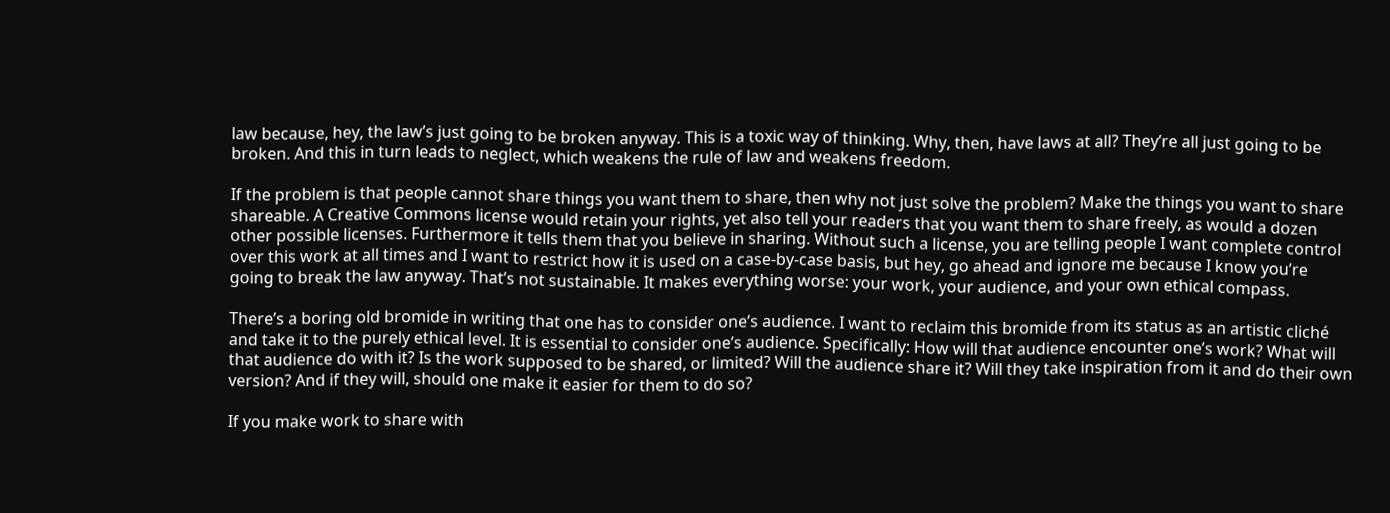law because, hey, the law’s just going to be broken anyway. This is a toxic way of thinking. Why, then, have laws at all? They’re all just going to be broken. And this in turn leads to neglect, which weakens the rule of law and weakens freedom.

If the problem is that people cannot share things you want them to share, then why not just solve the problem? Make the things you want to share shareable. A Creative Commons license would retain your rights, yet also tell your readers that you want them to share freely, as would a dozen other possible licenses. Furthermore it tells them that you believe in sharing. Without such a license, you are telling people I want complete control over this work at all times and I want to restrict how it is used on a case-by-case basis, but hey, go ahead and ignore me because I know you’re going to break the law anyway. That’s not sustainable. It makes everything worse: your work, your audience, and your own ethical compass.

There’s a boring old bromide in writing that one has to consider one’s audience. I want to reclaim this bromide from its status as an artistic cliché and take it to the purely ethical level. It is essential to consider one’s audience. Specifically: How will that audience encounter one’s work? What will that audience do with it? Is the work supposed to be shared, or limited? Will the audience share it? Will they take inspiration from it and do their own version? And if they will, should one make it easier for them to do so?

If you make work to share with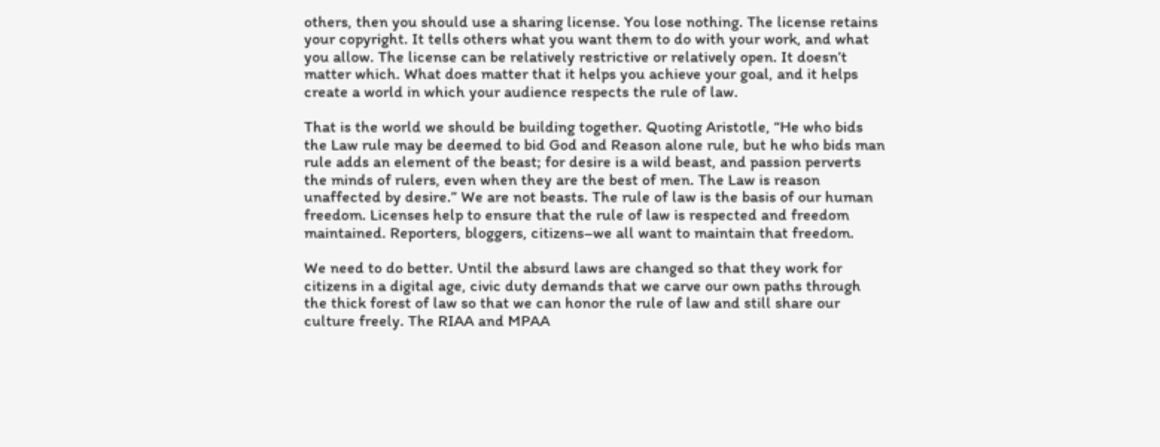others, then you should use a sharing license. You lose nothing. The license retains your copyright. It tells others what you want them to do with your work, and what you allow. The license can be relatively restrictive or relatively open. It doesn’t matter which. What does matter that it helps you achieve your goal, and it helps create a world in which your audience respects the rule of law.

That is the world we should be building together. Quoting Aristotle, “He who bids the Law rule may be deemed to bid God and Reason alone rule, but he who bids man rule adds an element of the beast; for desire is a wild beast, and passion perverts the minds of rulers, even when they are the best of men. The Law is reason unaffected by desire.” We are not beasts. The rule of law is the basis of our human freedom. Licenses help to ensure that the rule of law is respected and freedom maintained. Reporters, bloggers, citizens–we all want to maintain that freedom.

We need to do better. Until the absurd laws are changed so that they work for citizens in a digital age, civic duty demands that we carve our own paths through the thick forest of law so that we can honor the rule of law and still share our culture freely. The RIAA and MPAA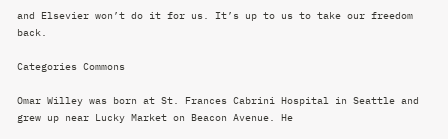and Elsevier won’t do it for us. It’s up to us to take our freedom back.

Categories Commons

Omar Willey was born at St. Frances Cabrini Hospital in Seattle and grew up near Lucky Market on Beacon Avenue. He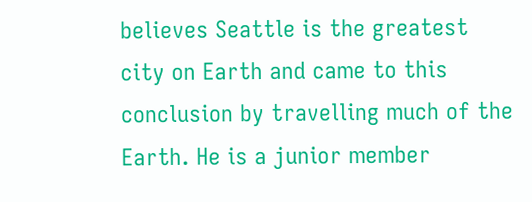believes Seattle is the greatest city on Earth and came to this conclusion by travelling much of the Earth. He is a junior member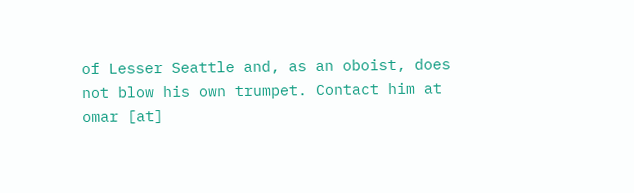of Lesser Seattle and, as an oboist, does not blow his own trumpet. Contact him at omar [at]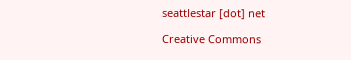seattlestar [dot] net

Creative Commons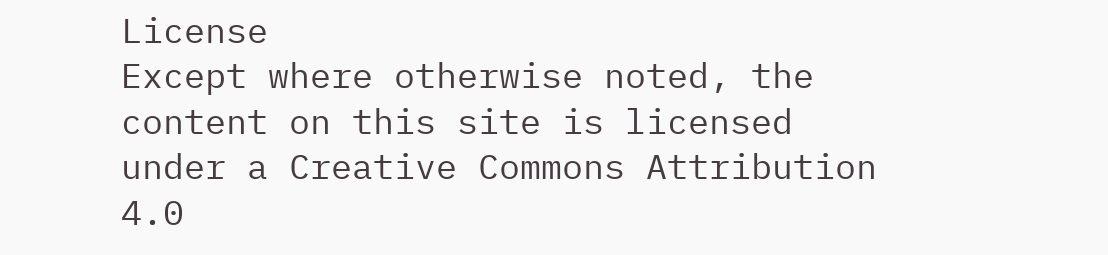License
Except where otherwise noted, the content on this site is licensed under a Creative Commons Attribution 4.0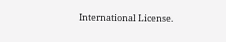International License.